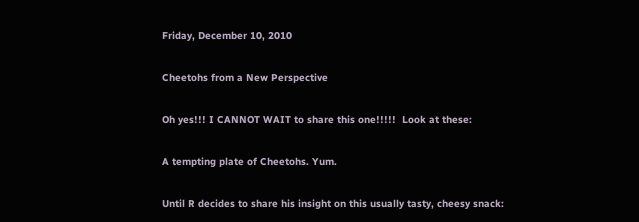Friday, December 10, 2010

Cheetohs from a New Perspective

Oh yes!!! I CANNOT WAIT to share this one!!!!!  Look at these:

A tempting plate of Cheetohs. Yum.

Until R decides to share his insight on this usually tasty, cheesy snack: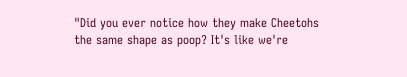"Did you ever notice how they make Cheetohs the same shape as poop? It's like we're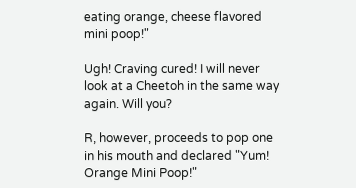eating orange, cheese flavored mini poop!"

Ugh! Craving cured! I will never look at a Cheetoh in the same way again. Will you?

R, however, proceeds to pop one in his mouth and declared "Yum! Orange Mini Poop!"